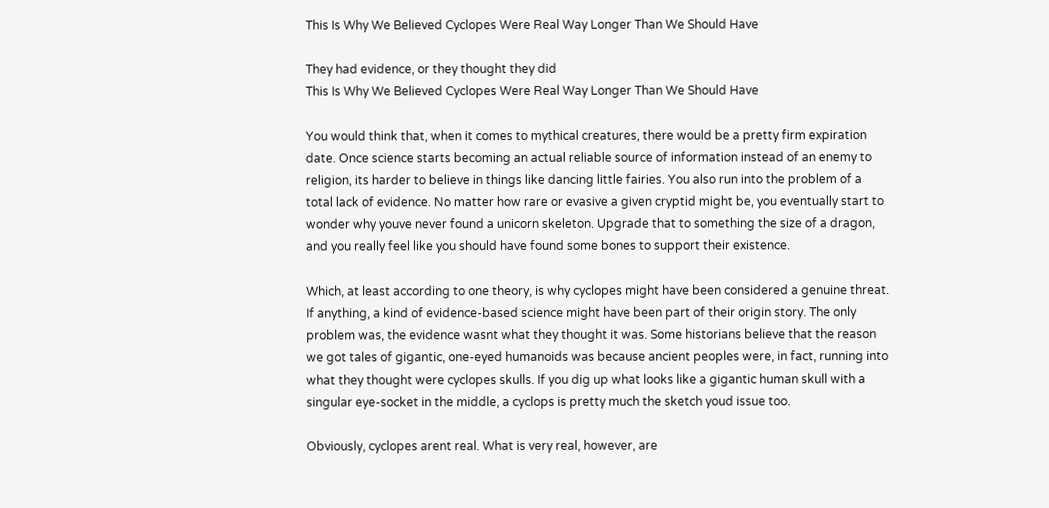This Is Why We Believed Cyclopes Were Real Way Longer Than We Should Have

They had evidence, or they thought they did
This Is Why We Believed Cyclopes Were Real Way Longer Than We Should Have

You would think that, when it comes to mythical creatures, there would be a pretty firm expiration date. Once science starts becoming an actual reliable source of information instead of an enemy to religion, its harder to believe in things like dancing little fairies. You also run into the problem of a total lack of evidence. No matter how rare or evasive a given cryptid might be, you eventually start to wonder why youve never found a unicorn skeleton. Upgrade that to something the size of a dragon, and you really feel like you should have found some bones to support their existence.

Which, at least according to one theory, is why cyclopes might have been considered a genuine threat. If anything, a kind of evidence-based science might have been part of their origin story. The only problem was, the evidence wasnt what they thought it was. Some historians believe that the reason we got tales of gigantic, one-eyed humanoids was because ancient peoples were, in fact, running into what they thought were cyclopes skulls. If you dig up what looks like a gigantic human skull with a singular eye-socket in the middle, a cyclops is pretty much the sketch youd issue too.

Obviously, cyclopes arent real. What is very real, however, are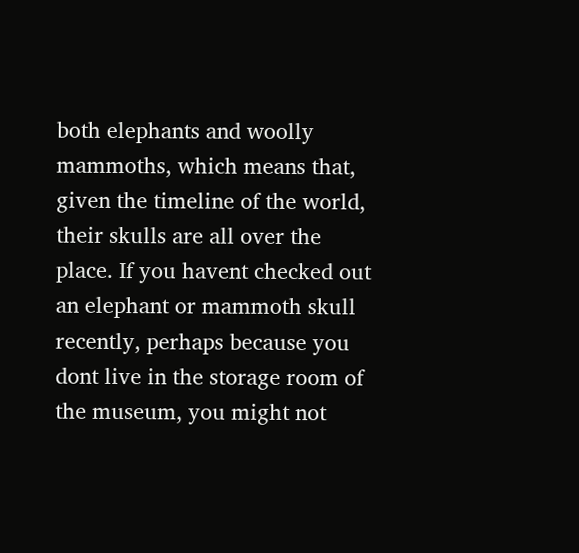both elephants and woolly mammoths, which means that, given the timeline of the world, their skulls are all over the place. If you havent checked out an elephant or mammoth skull recently, perhaps because you dont live in the storage room of the museum, you might not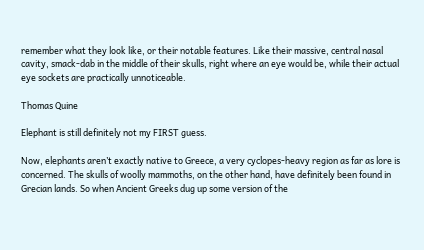remember what they look like, or their notable features. Like their massive, central nasal cavity, smack-dab in the middle of their skulls, right where an eye would be, while their actual eye sockets are practically unnoticeable.

Thomas Quine

Elephant is still definitely not my FIRST guess.

Now, elephants aren’t exactly native to Greece, a very cyclopes-heavy region as far as lore is concerned. The skulls of woolly mammoths, on the other hand, have definitely been found in Grecian lands. So when Ancient Greeks dug up some version of the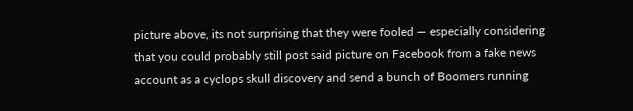picture above, its not surprising that they were fooled — especially considering that you could probably still post said picture on Facebook from a fake news account as a cyclops skull discovery and send a bunch of Boomers running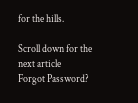for the hills.

Scroll down for the next article
Forgot Password?